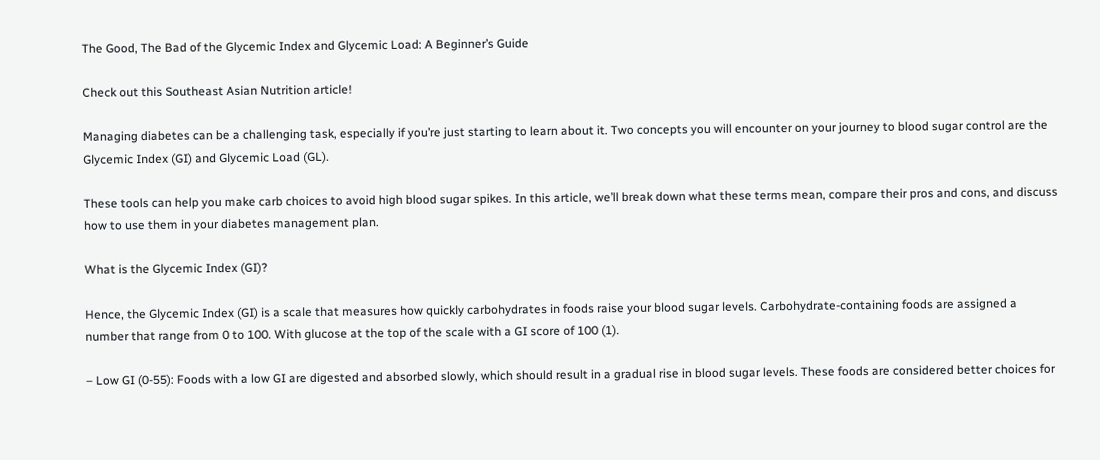The Good, The Bad of the Glycemic Index and Glycemic Load: A Beginner’s Guide

Check out this Southeast Asian Nutrition article!

Managing diabetes can be a challenging task, especially if you’re just starting to learn about it. Two concepts you will encounter on your journey to blood sugar control are the Glycemic Index (GI) and Glycemic Load (GL).

These tools can help you make carb choices to avoid high blood sugar spikes. In this article, we’ll break down what these terms mean, compare their pros and cons, and discuss how to use them in your diabetes management plan.

What is the Glycemic Index (GI)?

Hence, the Glycemic Index (GI) is a scale that measures how quickly carbohydrates in foods raise your blood sugar levels. Carbohydrate-containing foods are assigned a number that range from 0 to 100. With glucose at the top of the scale with a GI score of 100 (1).

– Low GI (0-55): Foods with a low GI are digested and absorbed slowly, which should result in a gradual rise in blood sugar levels. These foods are considered better choices for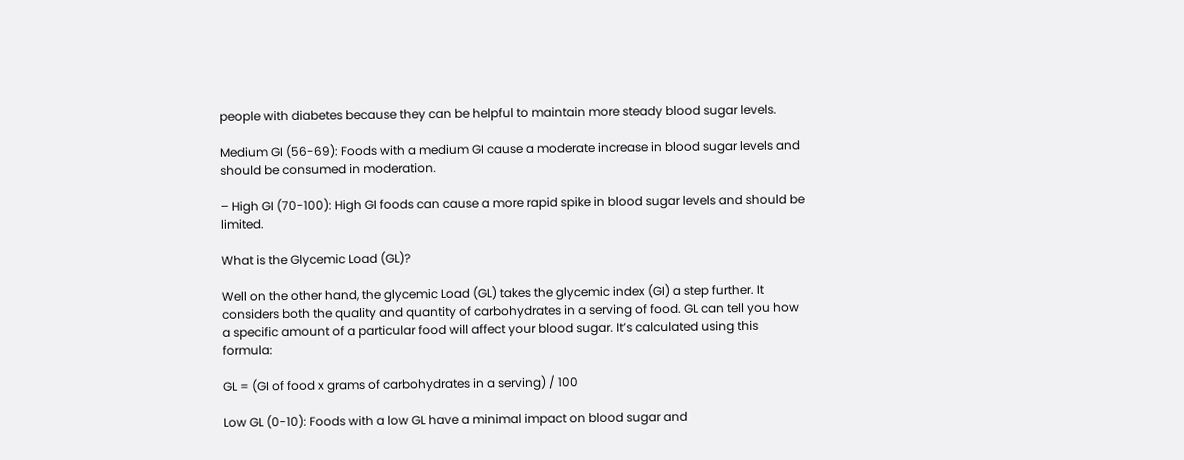people with diabetes because they can be helpful to maintain more steady blood sugar levels.

Medium GI (56-69): Foods with a medium GI cause a moderate increase in blood sugar levels and should be consumed in moderation.

– High GI (70-100): High GI foods can cause a more rapid spike in blood sugar levels and should be limited.

What is the Glycemic Load (GL)?

Well on the other hand, the glycemic Load (GL) takes the glycemic index (GI) a step further. It considers both the quality and quantity of carbohydrates in a serving of food. GL can tell you how a specific amount of a particular food will affect your blood sugar. It’s calculated using this formula:

GL = (GI of food x grams of carbohydrates in a serving) / 100

Low GL (0-10): Foods with a low GL have a minimal impact on blood sugar and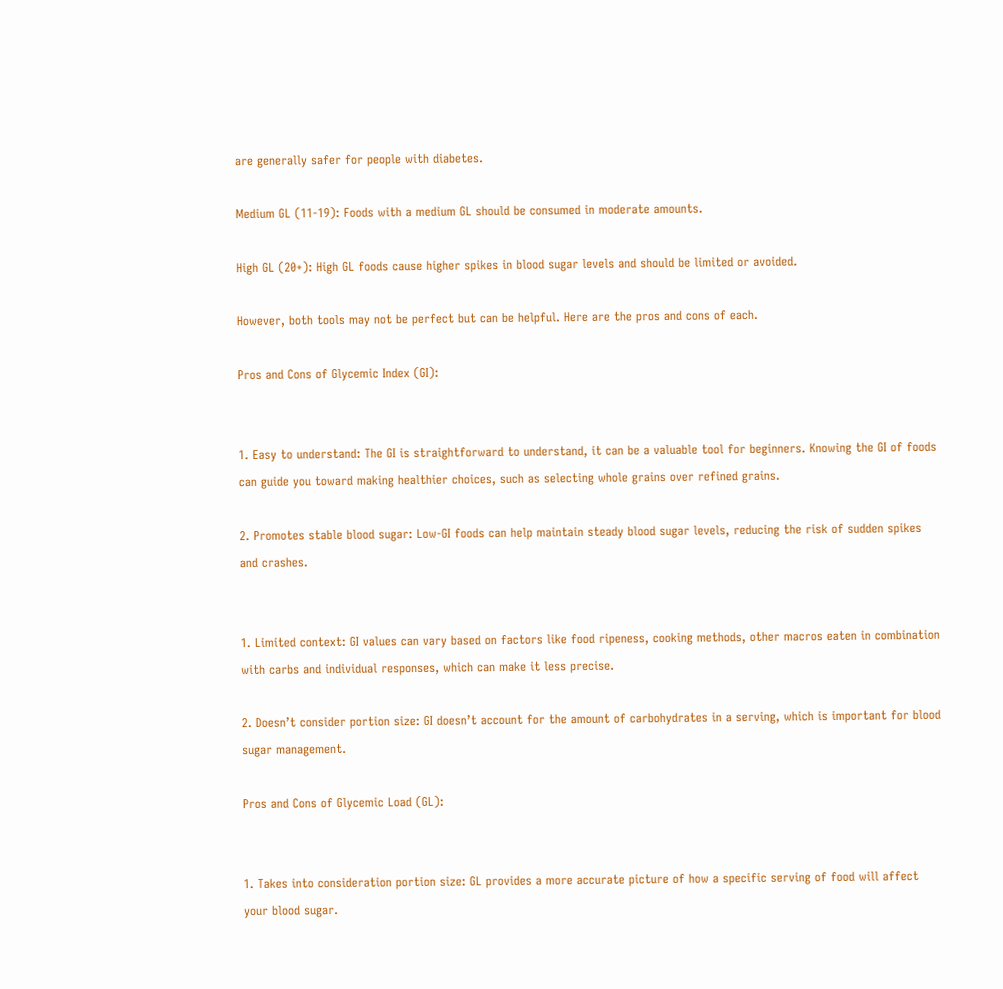are generally safer for people with diabetes.

Medium GL (11-19): Foods with a medium GL should be consumed in moderate amounts.

High GL (20+): High GL foods cause higher spikes in blood sugar levels and should be limited or avoided.

However, both tools may not be perfect but can be helpful. Here are the pros and cons of each.

Pros and Cons of Glycemic Index (GI):


1. Easy to understand: The GI is straightforward to understand, it can be a valuable tool for beginners. Knowing the GI of foods can guide you toward making healthier choices, such as selecting whole grains over refined grains.

2. Promotes stable blood sugar: Low-GI foods can help maintain steady blood sugar levels, reducing the risk of sudden spikes and crashes.


1. Limited context: GI values can vary based on factors like food ripeness, cooking methods, other macros eaten in combination with carbs and individual responses, which can make it less precise.

2. Doesn’t consider portion size: GI doesn’t account for the amount of carbohydrates in a serving, which is important for blood sugar management.

Pros and Cons of Glycemic Load (GL):


1. Takes into consideration portion size: GL provides a more accurate picture of how a specific serving of food will affect your blood sugar.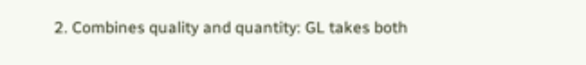2. Combines quality and quantity: GL takes both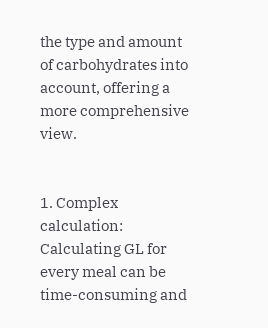the type and amount of carbohydrates into account, offering a more comprehensive view.


1. Complex calculation: Calculating GL for every meal can be time-consuming and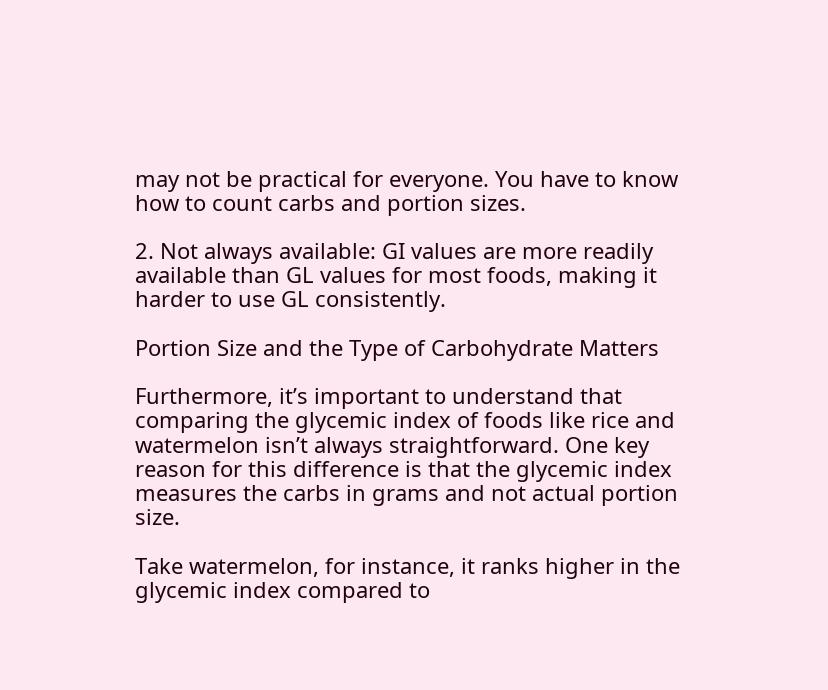may not be practical for everyone. You have to know how to count carbs and portion sizes.

2. Not always available: GI values are more readily available than GL values for most foods, making it harder to use GL consistently.

Portion Size and the Type of Carbohydrate Matters

Furthermore, it’s important to understand that comparing the glycemic index of foods like rice and watermelon isn’t always straightforward. One key reason for this difference is that the glycemic index measures the carbs in grams and not actual portion size.

Take watermelon, for instance, it ranks higher in the glycemic index compared to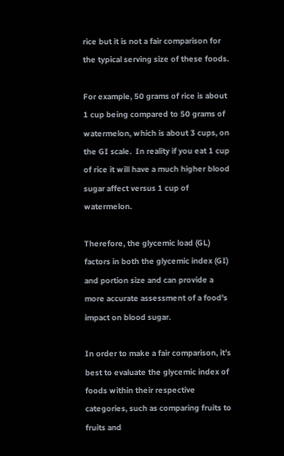rice but it is not a fair comparison for the typical serving size of these foods.

For example, 50 grams of rice is about 1 cup being compared to 50 grams of watermelon, which is about 3 cups, on the GI scale.  In reality if you eat 1 cup of rice it will have a much higher blood sugar affect versus 1 cup of watermelon.

Therefore, the glycemic load (GL) factors in both the glycemic index (GI) and portion size and can provide a more accurate assessment of a food’s impact on blood sugar.

In order to make a fair comparison, it’s best to evaluate the glycemic index of foods within their respective categories, such as comparing fruits to fruits and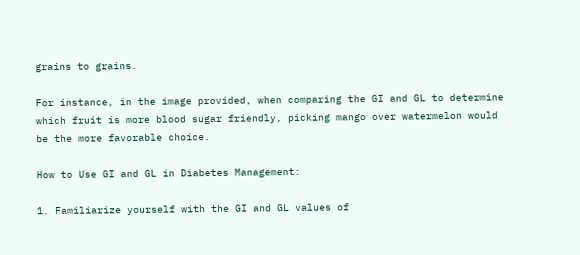grains to grains.

For instance, in the image provided, when comparing the GI and GL to determine which fruit is more blood sugar friendly, picking mango over watermelon would be the more favorable choice.

How to Use GI and GL in Diabetes Management:

1. Familiarize yourself with the GI and GL values of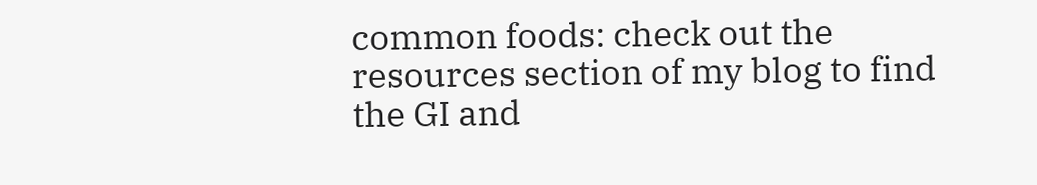common foods: check out the resources section of my blog to find the GI and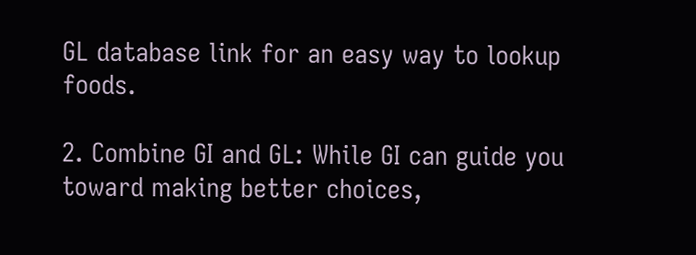GL database link for an easy way to lookup foods.

2. Combine GI and GL: While GI can guide you toward making better choices,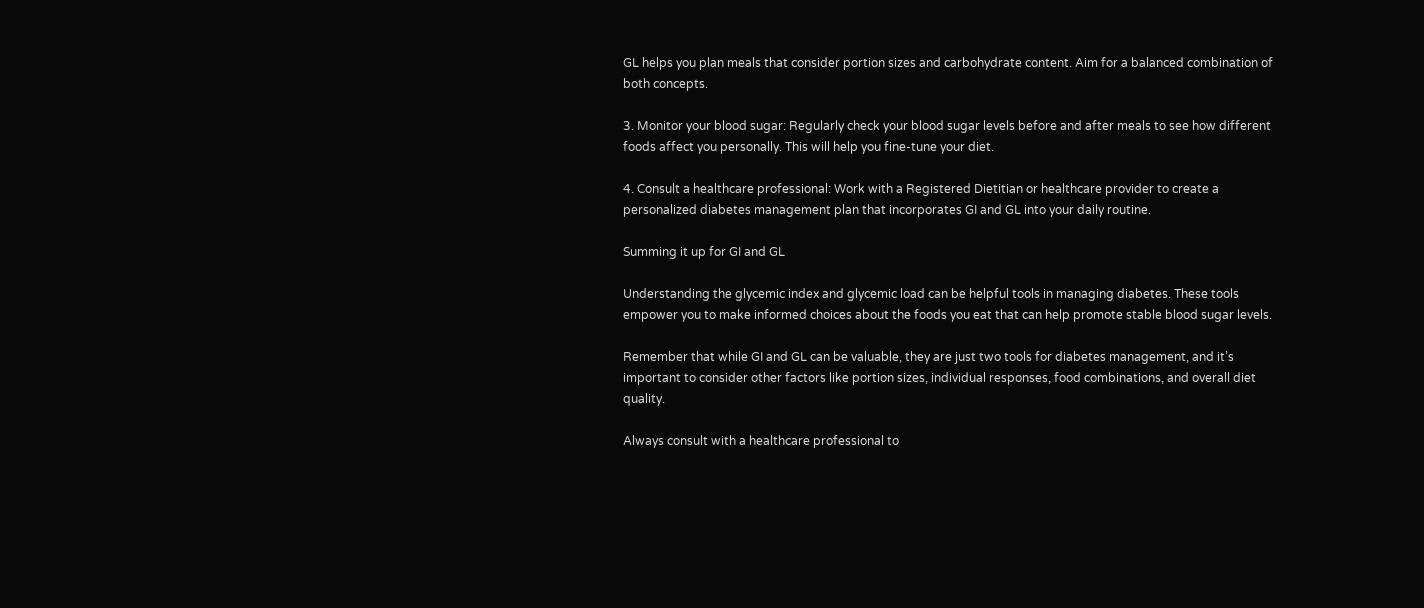GL helps you plan meals that consider portion sizes and carbohydrate content. Aim for a balanced combination of both concepts.

3. Monitor your blood sugar: Regularly check your blood sugar levels before and after meals to see how different foods affect you personally. This will help you fine-tune your diet.

4. Consult a healthcare professional: Work with a Registered Dietitian or healthcare provider to create a personalized diabetes management plan that incorporates GI and GL into your daily routine.

Summing it up for GI and GL

Understanding the glycemic index and glycemic load can be helpful tools in managing diabetes. These tools empower you to make informed choices about the foods you eat that can help promote stable blood sugar levels.

Remember that while GI and GL can be valuable, they are just two tools for diabetes management, and it’s important to consider other factors like portion sizes, individual responses, food combinations, and overall diet quality.

Always consult with a healthcare professional to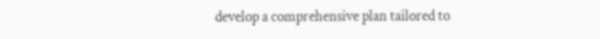develop a comprehensive plan tailored to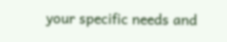your specific needs and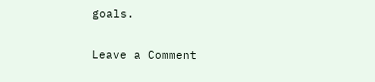goals.

Leave a Comment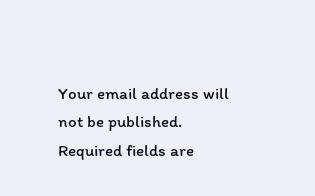Your email address will not be published. Required fields are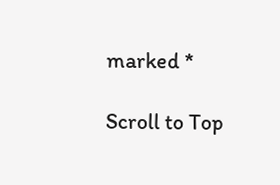marked *

Scroll to Top